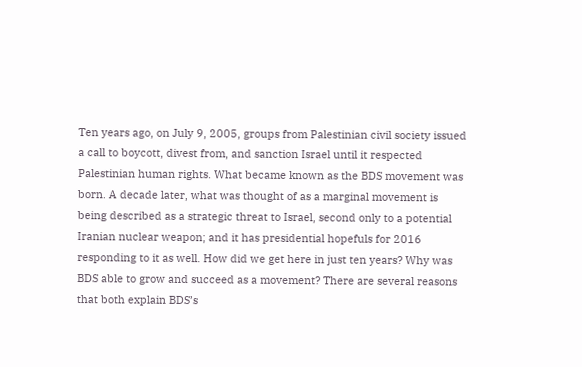Ten years ago, on July 9, 2005, groups from Palestinian civil society issued a call to boycott, divest from, and sanction Israel until it respected Palestinian human rights. What became known as the BDS movement was born. A decade later, what was thought of as a marginal movement is being described as a strategic threat to Israel, second only to a potential Iranian nuclear weapon; and it has presidential hopefuls for 2016 responding to it as well. How did we get here in just ten years? Why was BDS able to grow and succeed as a movement? There are several reasons that both explain BDS’s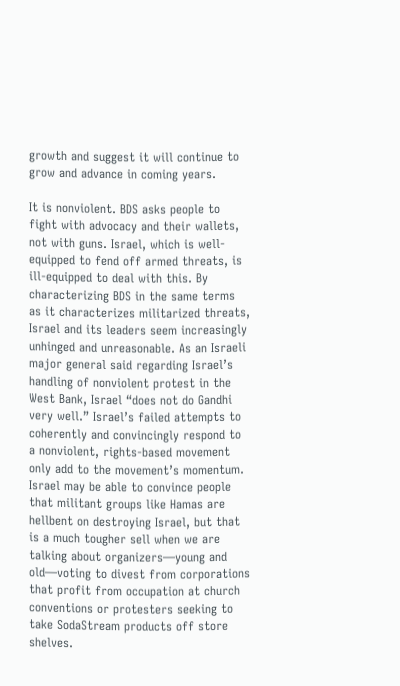growth and suggest it will continue to grow and advance in coming years.

It is nonviolent. BDS asks people to fight with advocacy and their wallets, not with guns. Israel, which is well-equipped to fend off armed threats, is ill-equipped to deal with this. By characterizing BDS in the same terms as it characterizes militarized threats, Israel and its leaders seem increasingly unhinged and unreasonable. As an Israeli major general said regarding Israel’s handling of nonviolent protest in the West Bank, Israel “does not do Gandhi very well.” Israel’s failed attempts to coherently and convincingly respond to a nonviolent, rights-based movement only add to the movement’s momentum. Israel may be able to convince people that militant groups like Hamas are hellbent on destroying Israel, but that is a much tougher sell when we are talking about organizers—young and old—voting to divest from corporations that profit from occupation at church conventions or protesters seeking to take SodaStream products off store shelves.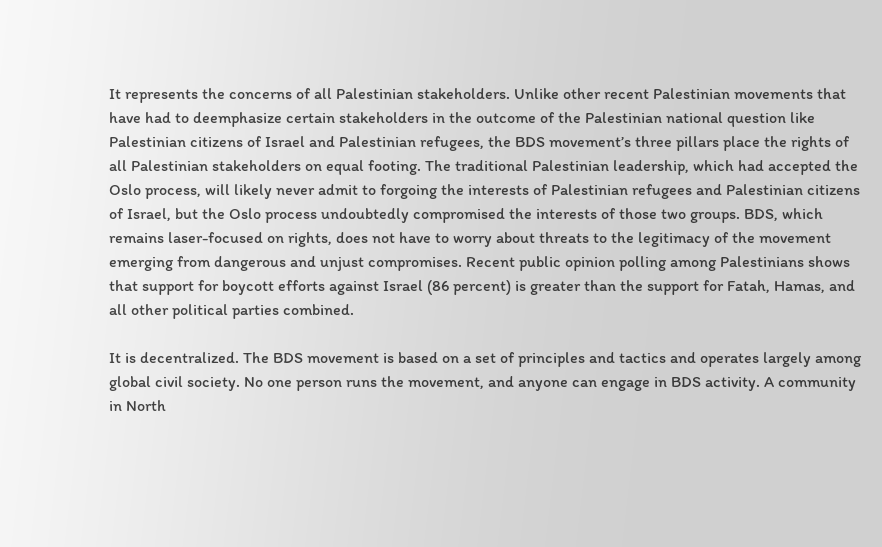It represents the concerns of all Palestinian stakeholders. Unlike other recent Palestinian movements that have had to deemphasize certain stakeholders in the outcome of the Palestinian national question like Palestinian citizens of Israel and Palestinian refugees, the BDS movement’s three pillars place the rights of all Palestinian stakeholders on equal footing. The traditional Palestinian leadership, which had accepted the Oslo process, will likely never admit to forgoing the interests of Palestinian refugees and Palestinian citizens of Israel, but the Oslo process undoubtedly compromised the interests of those two groups. BDS, which remains laser-focused on rights, does not have to worry about threats to the legitimacy of the movement emerging from dangerous and unjust compromises. Recent public opinion polling among Palestinians shows that support for boycott efforts against Israel (86 percent) is greater than the support for Fatah, Hamas, and all other political parties combined.

It is decentralized. The BDS movement is based on a set of principles and tactics and operates largely among global civil society. No one person runs the movement, and anyone can engage in BDS activity. A community in North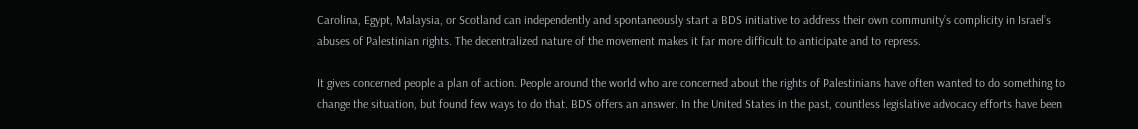Carolina, Egypt, Malaysia, or Scotland can independently and spontaneously start a BDS initiative to address their own community’s complicity in Israel’s abuses of Palestinian rights. The decentralized nature of the movement makes it far more difficult to anticipate and to repress.

It gives concerned people a plan of action. People around the world who are concerned about the rights of Palestinians have often wanted to do something to change the situation, but found few ways to do that. BDS offers an answer. In the United States in the past, countless legislative advocacy efforts have been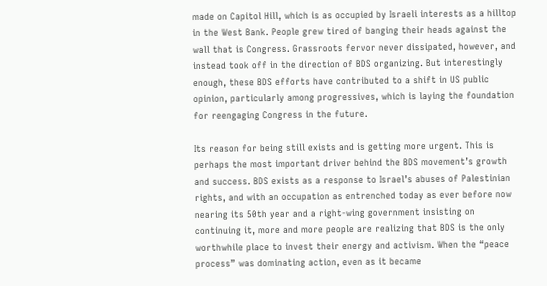made on Capitol Hill, which is as occupied by Israeli interests as a hilltop in the West Bank. People grew tired of banging their heads against the wall that is Congress. Grassroots fervor never dissipated, however, and instead took off in the direction of BDS organizing. But interestingly enough, these BDS efforts have contributed to a shift in US public opinion, particularly among progressives, which is laying the foundation for reengaging Congress in the future.

Its reason for being still exists and is getting more urgent. This is perhaps the most important driver behind the BDS movement’s growth and success. BDS exists as a response to Israel’s abuses of Palestinian rights, and with an occupation as entrenched today as ever before now nearing its 50th year and a right-wing government insisting on continuing it, more and more people are realizing that BDS is the only worthwhile place to invest their energy and activism. When the “peace process” was dominating action, even as it became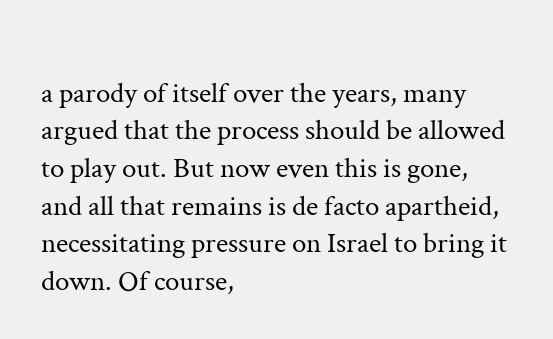a parody of itself over the years, many argued that the process should be allowed to play out. But now even this is gone, and all that remains is de facto apartheid, necessitating pressure on Israel to bring it down. Of course,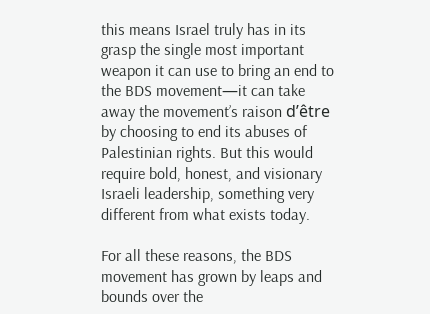this means Israel truly has in its grasp the single most important weapon it can use to bring an end to the BDS movement—it can take away the movement’s raison d’être by choosing to end its abuses of Palestinian rights. But this would require bold, honest, and visionary Israeli leadership, something very different from what exists today.

For all these reasons, the BDS movement has grown by leaps and bounds over the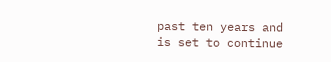past ten years and is set to continue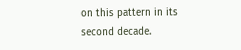on this pattern in its second decade.